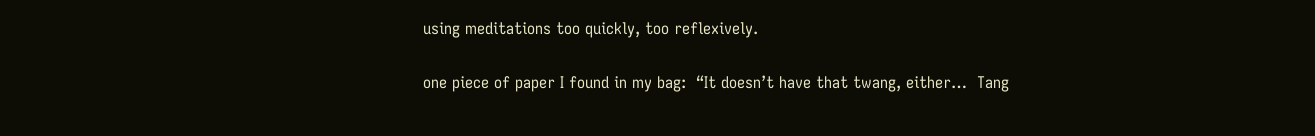using meditations too quickly, too reflexively.

one piece of paper I found in my bag:  “It doesn’t have that twang, either…  Tang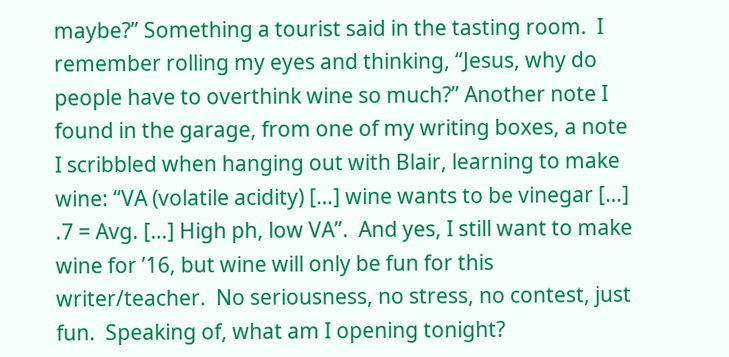maybe?” Something a tourist said in the tasting room.  I remember rolling my eyes and thinking, “Jesus, why do people have to overthink wine so much?” Another note I found in the garage, from one of my writing boxes, a note I scribbled when hanging out with Blair, learning to make wine: “VA (volatile acidity) […] wine wants to be vinegar […] .7 = Avg. […] High ph, low VA”.  And yes, I still want to make wine for ’16, but wine will only be fun for this writer/teacher.  No seriousness, no stress, no contest, just fun.  Speaking of, what am I opening tonight?